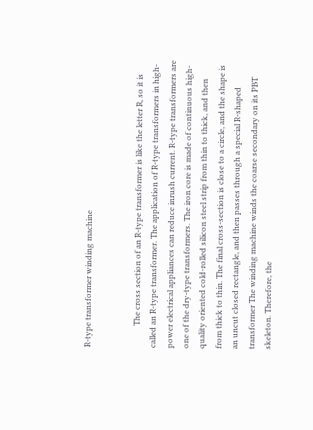R-type transformer winding machine


           The cross section of an R-type transformer is like the letter R, so it is called an R-type transformer. The application of R-type transformers in high-power electrical appliances can reduce inrush current. R-type transformers are one of the dry-type transformers. The iron core is made of continuous high-quality oriented cold-rolled silicon steel strip from thin to thick, and then from thick to thin. The final cross-section is close to a circle, and the shape is an uncut closed rectangle, and then passes through a special R-shaped transformer The winding machine winds the coarse secondary on its PBT skeleton. Therefore, the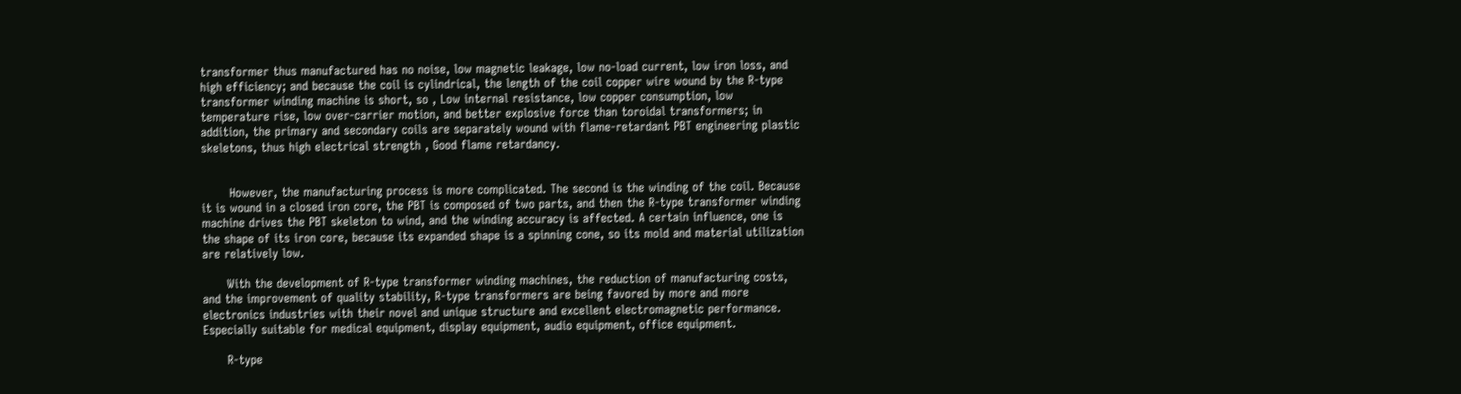transformer thus manufactured has no noise, low magnetic leakage, low no-load current, low iron loss, and high efficiency; and because the coil is cylindrical, the length of the coil copper wire wound by the R-type transformer winding machine is short, so , Low internal resistance, low copper consumption, low temperature rise, low over-carrier motion, and better explosive force than toroidal transformers; in addition, the primary and secondary coils are separately wound with flame-retardant PBT engineering plastic skeletons, thus high electrical strength , Good flame retardancy.


       However, the manufacturing process is more complicated. The second is the winding of the coil. Because it is wound in a closed iron core, the PBT is composed of two parts, and then the R-type transformer winding machine drives the PBT skeleton to wind, and the winding accuracy is affected. A certain influence, one is the shape of its iron core, because its expanded shape is a spinning cone, so its mold and material utilization are relatively low.

      With the development of R-type transformer winding machines, the reduction of manufacturing costs, and the improvement of quality stability, R-type transformers are being favored by more and more electronics industries with their novel and unique structure and excellent electromagnetic performance. Especially suitable for medical equipment, display equipment, audio equipment, office equipment.

      R-type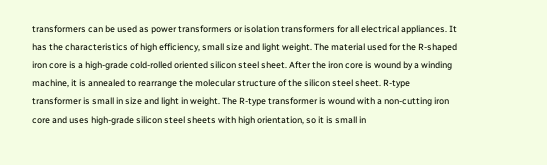transformers can be used as power transformers or isolation transformers for all electrical appliances. It has the characteristics of high efficiency, small size and light weight. The material used for the R-shaped iron core is a high-grade cold-rolled oriented silicon steel sheet. After the iron core is wound by a winding machine, it is annealed to rearrange the molecular structure of the silicon steel sheet. R-type transformer is small in size and light in weight. The R-type transformer is wound with a non-cutting iron core and uses high-grade silicon steel sheets with high orientation, so it is small in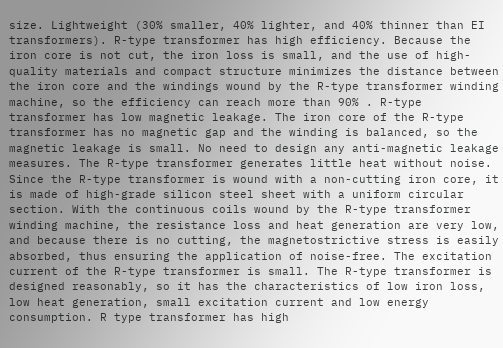size. Lightweight (30% smaller, 40% lighter, and 40% thinner than EI transformers). R-type transformer has high efficiency. Because the iron core is not cut, the iron loss is small, and the use of high-quality materials and compact structure minimizes the distance between the iron core and the windings wound by the R-type transformer winding machine, so the efficiency can reach more than 90% . R-type transformer has low magnetic leakage. The iron core of the R-type transformer has no magnetic gap and the winding is balanced, so the magnetic leakage is small. No need to design any anti-magnetic leakage measures. The R-type transformer generates little heat without noise. Since the R-type transformer is wound with a non-cutting iron core, it is made of high-grade silicon steel sheet with a uniform circular section. With the continuous coils wound by the R-type transformer winding machine, the resistance loss and heat generation are very low, and because there is no cutting, the magnetostrictive stress is easily absorbed, thus ensuring the application of noise-free. The excitation current of the R-type transformer is small. The R-type transformer is designed reasonably, so it has the characteristics of low iron loss, low heat generation, small excitation current and low energy consumption. R type transformer has high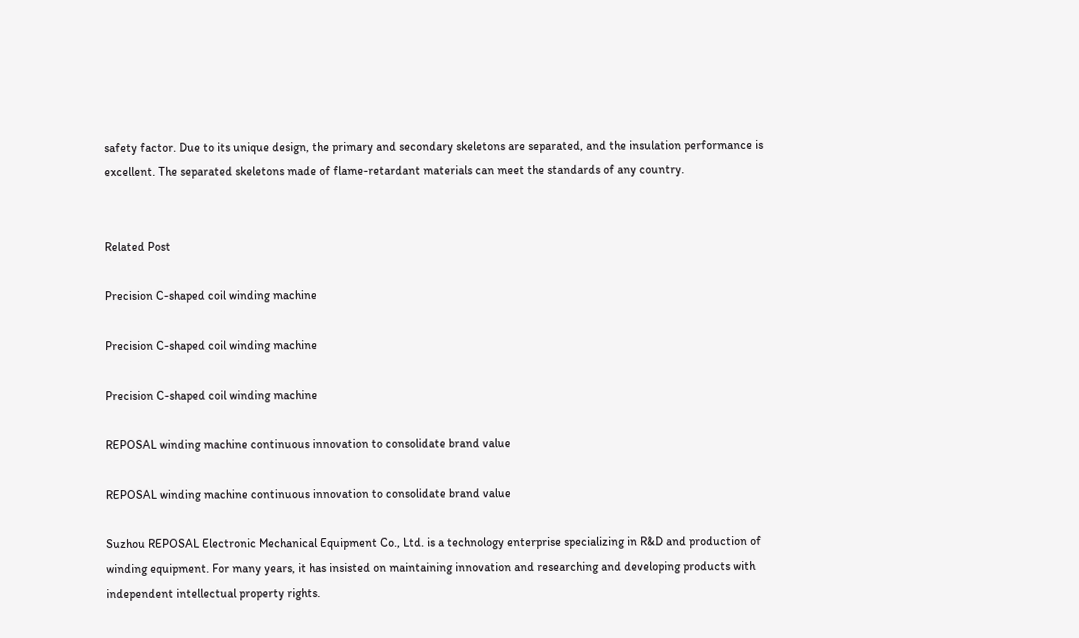safety factor. Due to its unique design, the primary and secondary skeletons are separated, and the insulation performance is excellent. The separated skeletons made of flame-retardant materials can meet the standards of any country.


Related Post

Precision C-shaped coil winding machine

Precision C-shaped coil winding machine

Precision C-shaped coil winding machine

REPOSAL winding machine continuous innovation to consolidate brand value

REPOSAL winding machine continuous innovation to consolidate brand value

Suzhou REPOSAL Electronic Mechanical Equipment Co., Ltd. is a technology enterprise specializing in R&D and production of winding equipment. For many years, it has insisted on maintaining innovation and researching and developing products with independent intellectual property rights.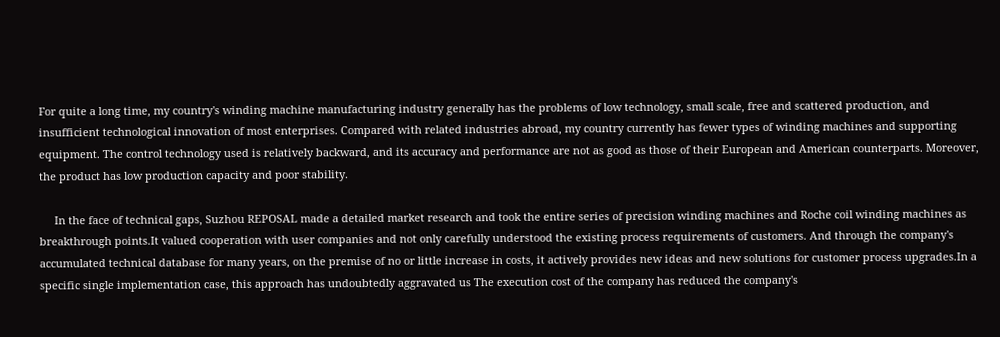For quite a long time, my country's winding machine manufacturing industry generally has the problems of low technology, small scale, free and scattered production, and insufficient technological innovation of most enterprises. Compared with related industries abroad, my country currently has fewer types of winding machines and supporting equipment. The control technology used is relatively backward, and its accuracy and performance are not as good as those of their European and American counterparts. Moreover, the product has low production capacity and poor stability.

     In the face of technical gaps, Suzhou REPOSAL made a detailed market research and took the entire series of precision winding machines and Roche coil winding machines as breakthrough points.It valued cooperation with user companies and not only carefully understood the existing process requirements of customers. And through the company's accumulated technical database for many years, on the premise of no or little increase in costs, it actively provides new ideas and new solutions for customer process upgrades.In a specific single implementation case, this approach has undoubtedly aggravated us The execution cost of the company has reduced the company's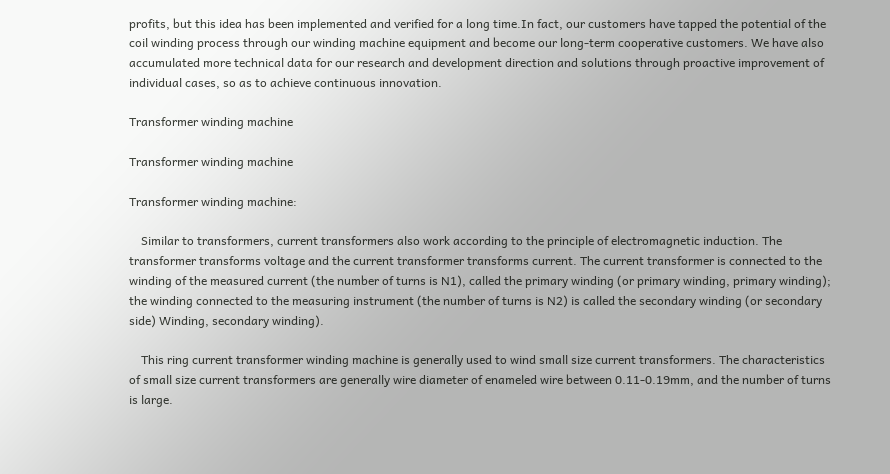profits, but this idea has been implemented and verified for a long time.In fact, our customers have tapped the potential of the coil winding process through our winding machine equipment and become our long-term cooperative customers. We have also accumulated more technical data for our research and development direction and solutions through proactive improvement of individual cases, so as to achieve continuous innovation.

Transformer winding machine

Transformer winding machine

Transformer winding machine:

    Similar to transformers, current transformers also work according to the principle of electromagnetic induction. The transformer transforms voltage and the current transformer transforms current. The current transformer is connected to the winding of the measured current (the number of turns is N1), called the primary winding (or primary winding, primary winding); the winding connected to the measuring instrument (the number of turns is N2) is called the secondary winding (or secondary side) Winding, secondary winding).

    This ring current transformer winding machine is generally used to wind small size current transformers. The characteristics of small size current transformers are generally wire diameter of enameled wire between 0.11-0.19mm, and the number of turns is large.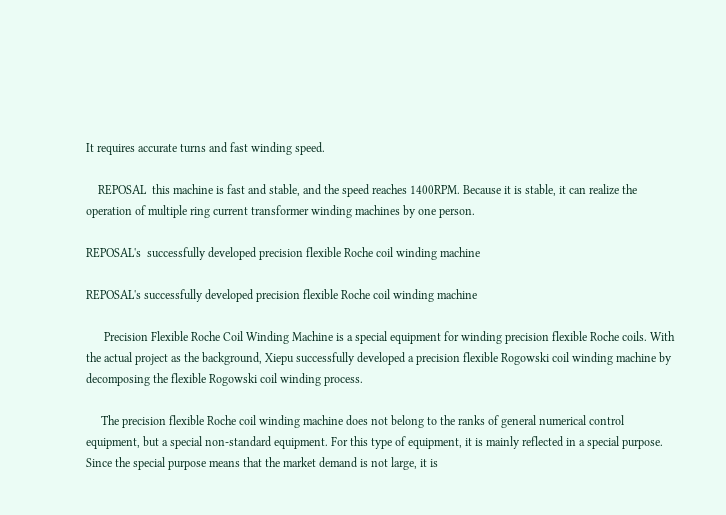It requires accurate turns and fast winding speed.

    REPOSAL  this machine is fast and stable, and the speed reaches 1400RPM. Because it is stable, it can realize the operation of multiple ring current transformer winding machines by one person.

REPOSAL's  successfully developed precision flexible Roche coil winding machine

REPOSAL's successfully developed precision flexible Roche coil winding machine

      Precision Flexible Roche Coil Winding Machine is a special equipment for winding precision flexible Roche coils. With the actual project as the background, Xiepu successfully developed a precision flexible Rogowski coil winding machine by decomposing the flexible Rogowski coil winding process.

     The precision flexible Roche coil winding machine does not belong to the ranks of general numerical control equipment, but a special non-standard equipment. For this type of equipment, it is mainly reflected in a special purpose. Since the special purpose means that the market demand is not large, it is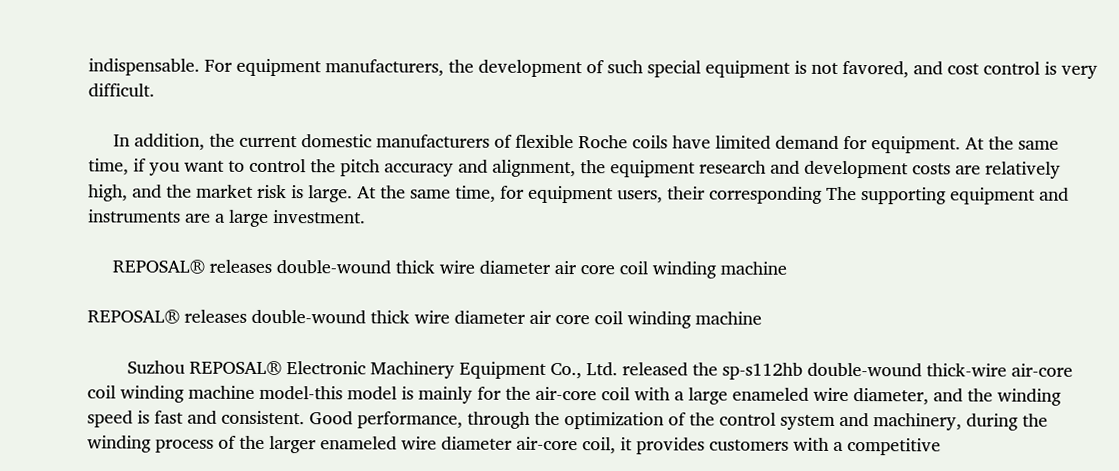indispensable. For equipment manufacturers, the development of such special equipment is not favored, and cost control is very difficult.

     In addition, the current domestic manufacturers of flexible Roche coils have limited demand for equipment. At the same time, if you want to control the pitch accuracy and alignment, the equipment research and development costs are relatively high, and the market risk is large. At the same time, for equipment users, their corresponding The supporting equipment and instruments are a large investment.

     REPOSAL® releases double-wound thick wire diameter air core coil winding machine

REPOSAL® releases double-wound thick wire diameter air core coil winding machine

        Suzhou REPOSAL® Electronic Machinery Equipment Co., Ltd. released the sp-s112hb double-wound thick-wire air-core coil winding machine model-this model is mainly for the air-core coil with a large enameled wire diameter, and the winding speed is fast and consistent. Good performance, through the optimization of the control system and machinery, during the winding process of the larger enameled wire diameter air-core coil, it provides customers with a competitive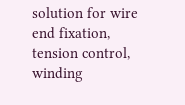solution for wire end fixation, tension control, winding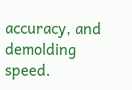accuracy, and demolding speed.